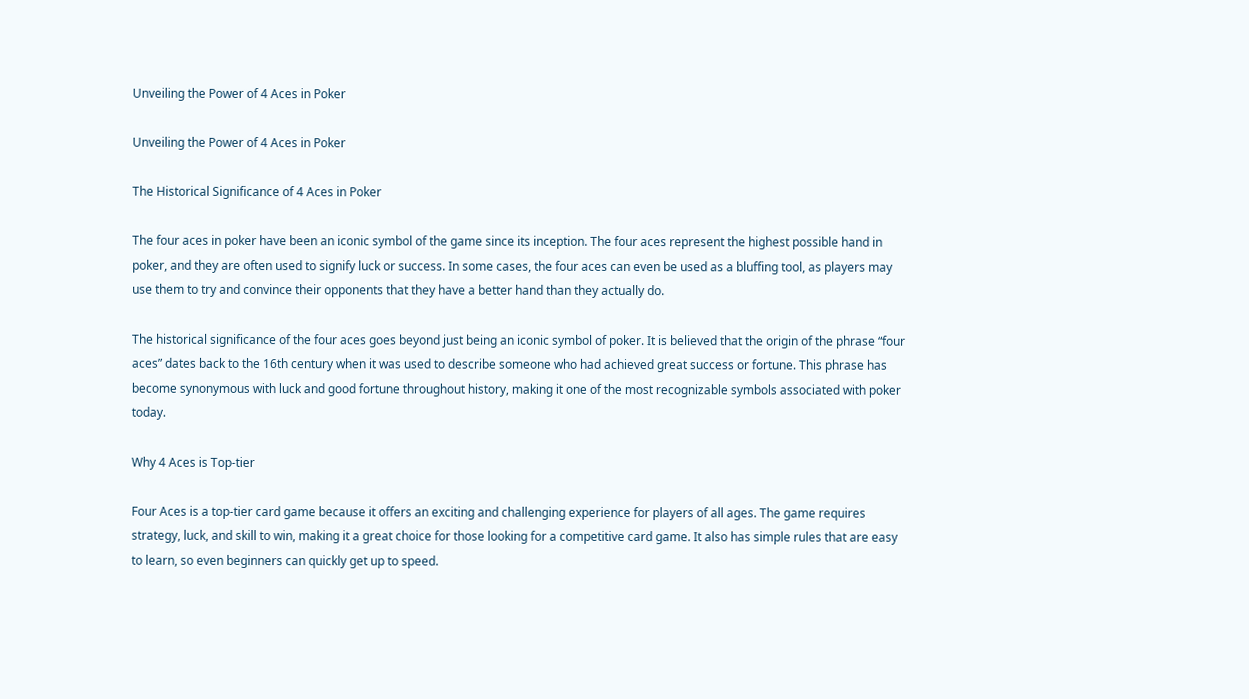Unveiling the Power of 4 Aces in Poker

Unveiling the Power of 4 Aces in Poker

The Historical Significance of 4 Aces in Poker

The four aces in poker have been an iconic symbol of the game since its inception. The four aces represent the highest possible hand in poker, and they are often used to signify luck or success. In some cases, the four aces can even be used as a bluffing tool, as players may use them to try and convince their opponents that they have a better hand than they actually do.

The historical significance of the four aces goes beyond just being an iconic symbol of poker. It is believed that the origin of the phrase “four aces” dates back to the 16th century when it was used to describe someone who had achieved great success or fortune. This phrase has become synonymous with luck and good fortune throughout history, making it one of the most recognizable symbols associated with poker today.

Why 4 Aces is Top-tier

Four Aces is a top-tier card game because it offers an exciting and challenging experience for players of all ages. The game requires strategy, luck, and skill to win, making it a great choice for those looking for a competitive card game. It also has simple rules that are easy to learn, so even beginners can quickly get up to speed.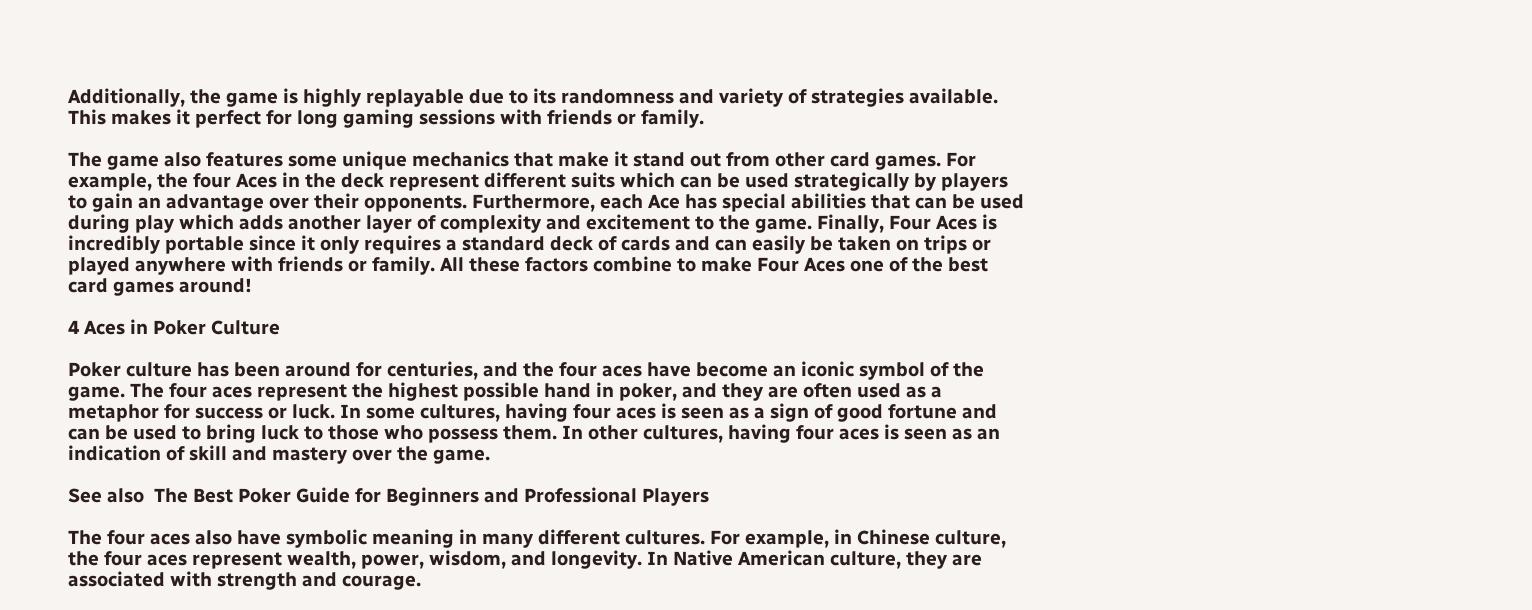Additionally, the game is highly replayable due to its randomness and variety of strategies available. This makes it perfect for long gaming sessions with friends or family.

The game also features some unique mechanics that make it stand out from other card games. For example, the four Aces in the deck represent different suits which can be used strategically by players to gain an advantage over their opponents. Furthermore, each Ace has special abilities that can be used during play which adds another layer of complexity and excitement to the game. Finally, Four Aces is incredibly portable since it only requires a standard deck of cards and can easily be taken on trips or played anywhere with friends or family. All these factors combine to make Four Aces one of the best card games around!

4 Aces in Poker Culture

Poker culture has been around for centuries, and the four aces have become an iconic symbol of the game. The four aces represent the highest possible hand in poker, and they are often used as a metaphor for success or luck. In some cultures, having four aces is seen as a sign of good fortune and can be used to bring luck to those who possess them. In other cultures, having four aces is seen as an indication of skill and mastery over the game.

See also  The Best Poker Guide for Beginners and Professional Players

The four aces also have symbolic meaning in many different cultures. For example, in Chinese culture, the four aces represent wealth, power, wisdom, and longevity. In Native American culture, they are associated with strength and courage.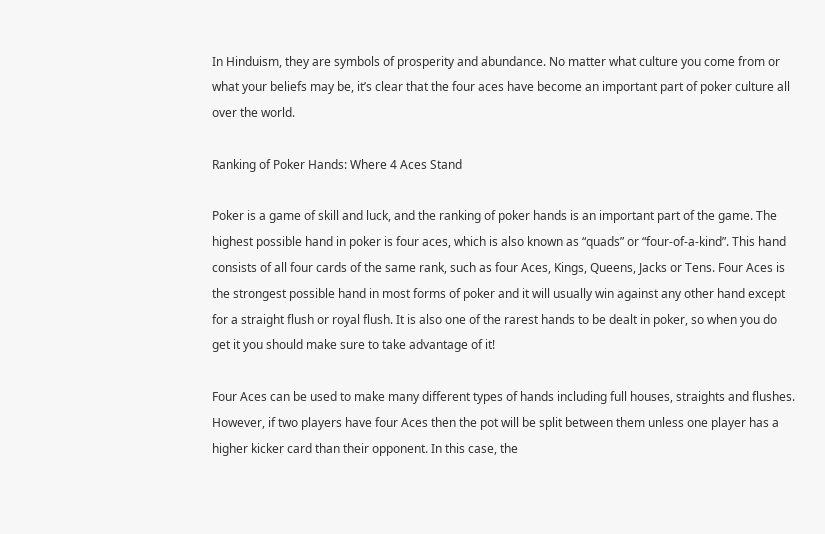In Hinduism, they are symbols of prosperity and abundance. No matter what culture you come from or what your beliefs may be, it’s clear that the four aces have become an important part of poker culture all over the world.

Ranking of Poker Hands: Where 4 Aces Stand

Poker is a game of skill and luck, and the ranking of poker hands is an important part of the game. The highest possible hand in poker is four aces, which is also known as “quads” or “four-of-a-kind”. This hand consists of all four cards of the same rank, such as four Aces, Kings, Queens, Jacks or Tens. Four Aces is the strongest possible hand in most forms of poker and it will usually win against any other hand except for a straight flush or royal flush. It is also one of the rarest hands to be dealt in poker, so when you do get it you should make sure to take advantage of it!

Four Aces can be used to make many different types of hands including full houses, straights and flushes. However, if two players have four Aces then the pot will be split between them unless one player has a higher kicker card than their opponent. In this case, the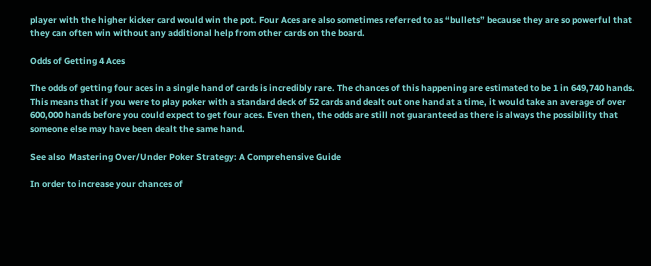player with the higher kicker card would win the pot. Four Aces are also sometimes referred to as “bullets” because they are so powerful that they can often win without any additional help from other cards on the board.

Odds of Getting 4 Aces

The odds of getting four aces in a single hand of cards is incredibly rare. The chances of this happening are estimated to be 1 in 649,740 hands. This means that if you were to play poker with a standard deck of 52 cards and dealt out one hand at a time, it would take an average of over 600,000 hands before you could expect to get four aces. Even then, the odds are still not guaranteed as there is always the possibility that someone else may have been dealt the same hand.

See also  Mastering Over/Under Poker Strategy: A Comprehensive Guide

In order to increase your chances of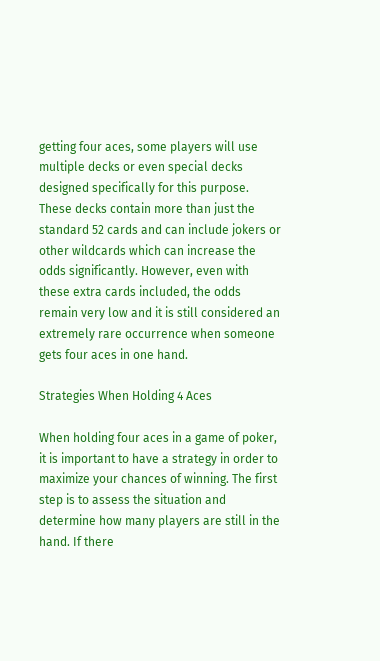getting four aces, some players will use multiple decks or even special decks designed specifically for this purpose. These decks contain more than just the standard 52 cards and can include jokers or other wildcards which can increase the odds significantly. However, even with these extra cards included, the odds remain very low and it is still considered an extremely rare occurrence when someone gets four aces in one hand.

Strategies When Holding 4 Aces

When holding four aces in a game of poker, it is important to have a strategy in order to maximize your chances of winning. The first step is to assess the situation and determine how many players are still in the hand. If there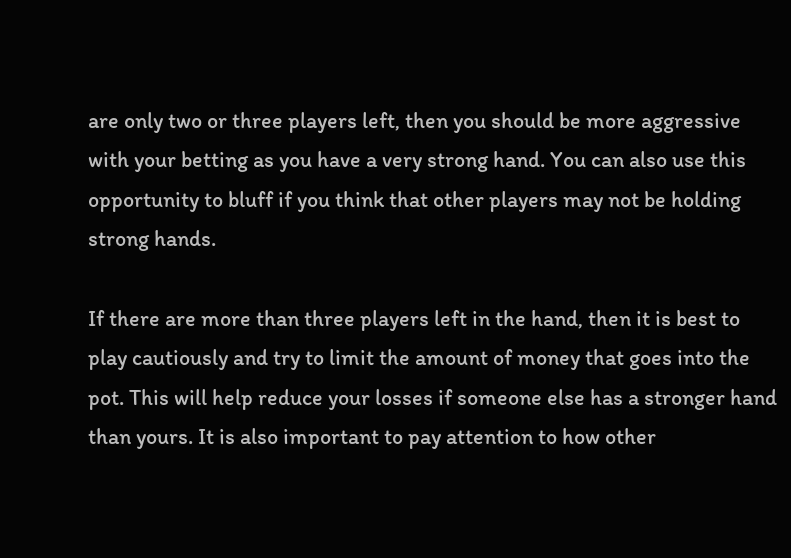are only two or three players left, then you should be more aggressive with your betting as you have a very strong hand. You can also use this opportunity to bluff if you think that other players may not be holding strong hands.

If there are more than three players left in the hand, then it is best to play cautiously and try to limit the amount of money that goes into the pot. This will help reduce your losses if someone else has a stronger hand than yours. It is also important to pay attention to how other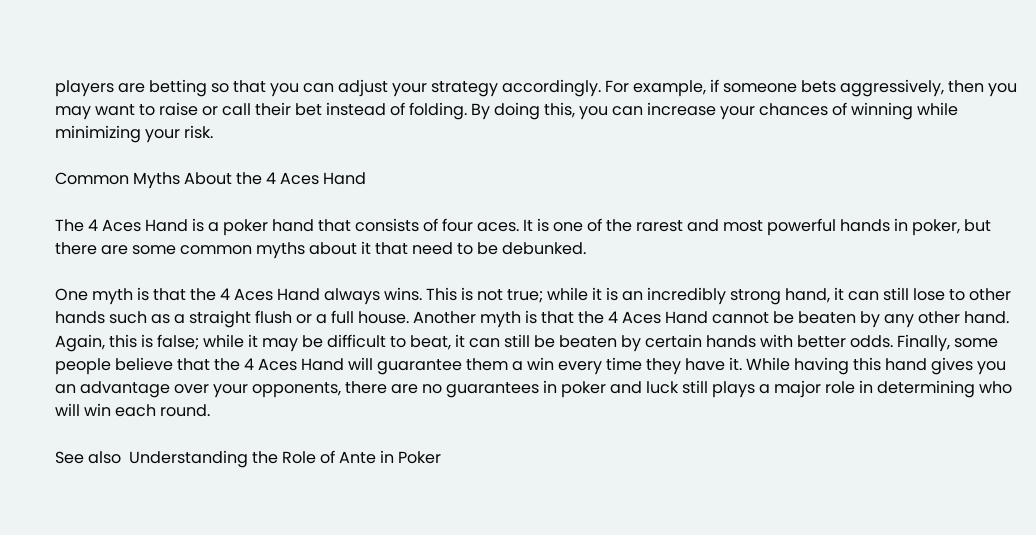players are betting so that you can adjust your strategy accordingly. For example, if someone bets aggressively, then you may want to raise or call their bet instead of folding. By doing this, you can increase your chances of winning while minimizing your risk.

Common Myths About the 4 Aces Hand

The 4 Aces Hand is a poker hand that consists of four aces. It is one of the rarest and most powerful hands in poker, but there are some common myths about it that need to be debunked.

One myth is that the 4 Aces Hand always wins. This is not true; while it is an incredibly strong hand, it can still lose to other hands such as a straight flush or a full house. Another myth is that the 4 Aces Hand cannot be beaten by any other hand. Again, this is false; while it may be difficult to beat, it can still be beaten by certain hands with better odds. Finally, some people believe that the 4 Aces Hand will guarantee them a win every time they have it. While having this hand gives you an advantage over your opponents, there are no guarantees in poker and luck still plays a major role in determining who will win each round.

See also  Understanding the Role of Ante in Poker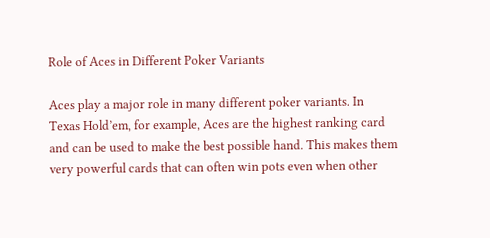Role of Aces in Different Poker Variants

Aces play a major role in many different poker variants. In Texas Hold’em, for example, Aces are the highest ranking card and can be used to make the best possible hand. This makes them very powerful cards that can often win pots even when other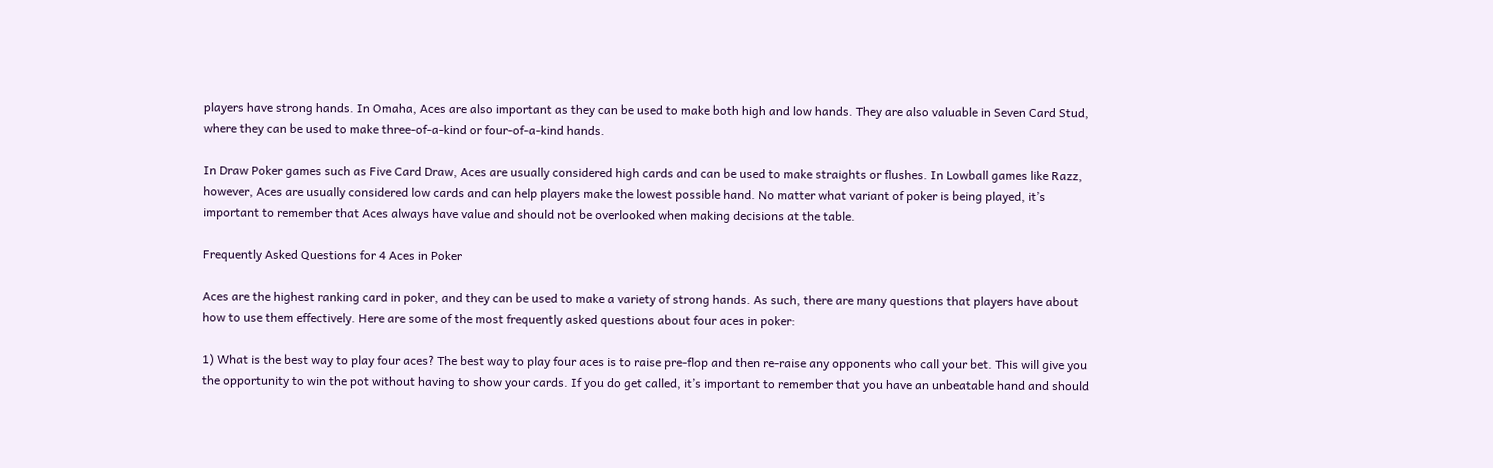players have strong hands. In Omaha, Aces are also important as they can be used to make both high and low hands. They are also valuable in Seven Card Stud, where they can be used to make three-of-a-kind or four-of-a-kind hands.

In Draw Poker games such as Five Card Draw, Aces are usually considered high cards and can be used to make straights or flushes. In Lowball games like Razz, however, Aces are usually considered low cards and can help players make the lowest possible hand. No matter what variant of poker is being played, it’s important to remember that Aces always have value and should not be overlooked when making decisions at the table.

Frequently Asked Questions for 4 Aces in Poker

Aces are the highest ranking card in poker, and they can be used to make a variety of strong hands. As such, there are many questions that players have about how to use them effectively. Here are some of the most frequently asked questions about four aces in poker:

1) What is the best way to play four aces? The best way to play four aces is to raise pre-flop and then re-raise any opponents who call your bet. This will give you the opportunity to win the pot without having to show your cards. If you do get called, it’s important to remember that you have an unbeatable hand and should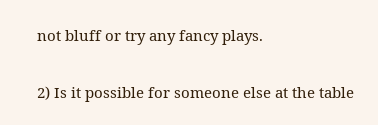not bluff or try any fancy plays.

2) Is it possible for someone else at the table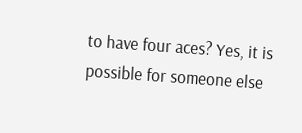to have four aces? Yes, it is possible for someone else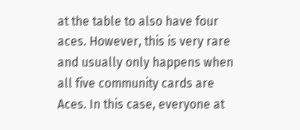at the table to also have four aces. However, this is very rare and usually only happens when all five community cards are Aces. In this case, everyone at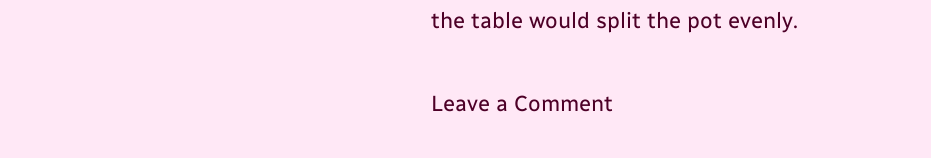the table would split the pot evenly.

Leave a Comment